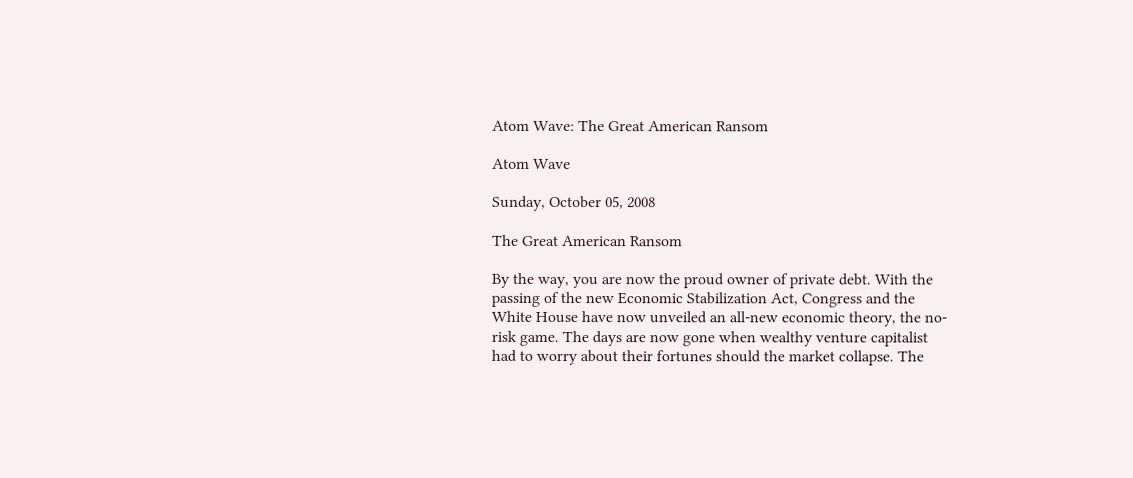Atom Wave: The Great American Ransom

Atom Wave

Sunday, October 05, 2008

The Great American Ransom

By the way, you are now the proud owner of private debt. With the passing of the new Economic Stabilization Act, Congress and the White House have now unveiled an all-new economic theory, the no-risk game. The days are now gone when wealthy venture capitalist had to worry about their fortunes should the market collapse. The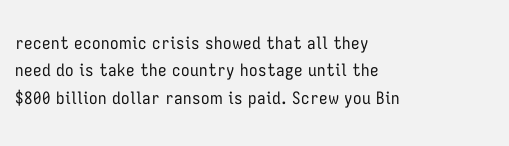recent economic crisis showed that all they need do is take the country hostage until the $800 billion dollar ransom is paid. Screw you Bin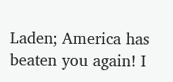Laden; America has beaten you again! I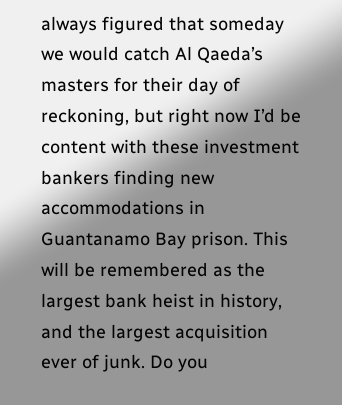always figured that someday we would catch Al Qaeda’s masters for their day of reckoning, but right now I’d be content with these investment bankers finding new accommodations in Guantanamo Bay prison. This will be remembered as the largest bank heist in history, and the largest acquisition ever of junk. Do you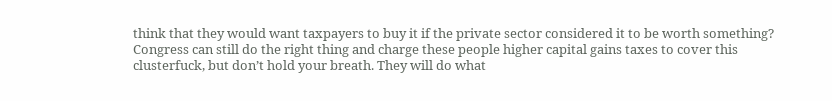think that they would want taxpayers to buy it if the private sector considered it to be worth something?
Congress can still do the right thing and charge these people higher capital gains taxes to cover this clusterfuck, but don’t hold your breath. They will do what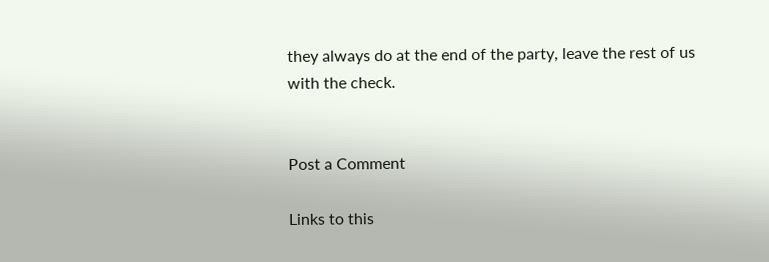they always do at the end of the party, leave the rest of us with the check.


Post a Comment

Links to this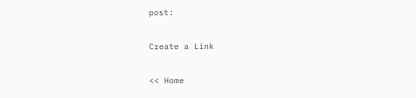post:

Create a Link

<< Home